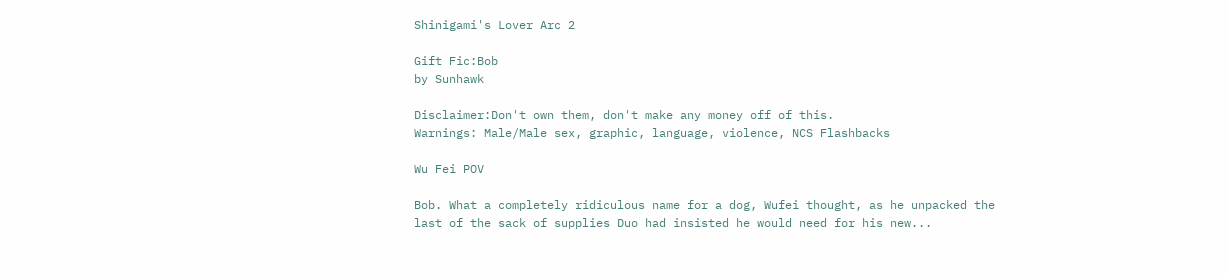Shinigami's Lover Arc 2

Gift Fic:Bob
by Sunhawk

Disclaimer:Don't own them, don't make any money off of this.
Warnings: Male/Male sex, graphic, language, violence, NCS Flashbacks

Wu Fei POV

Bob. What a completely ridiculous name for a dog, Wufei thought, as he unpacked the last of the sack of supplies Duo had insisted he would need for his new...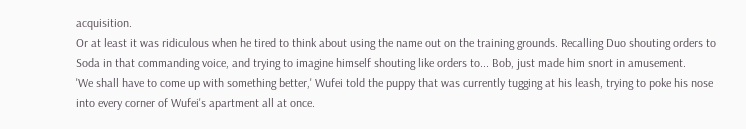acquisition.
Or at least it was ridiculous when he tired to think about using the name out on the training grounds. Recalling Duo shouting orders to Soda in that commanding voice, and trying to imagine himself shouting like orders to... Bob, just made him snort in amusement.
'We shall have to come up with something better,' Wufei told the puppy that was currently tugging at his leash, trying to poke his nose into every corner of Wufei's apartment all at once.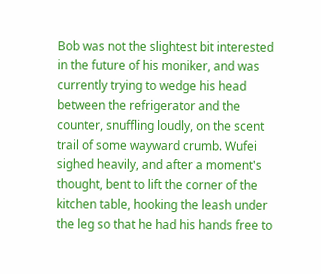Bob was not the slightest bit interested in the future of his moniker, and was currently trying to wedge his head between the refrigerator and the counter, snuffling loudly, on the scent trail of some wayward crumb. Wufei sighed heavily, and after a moment's thought, bent to lift the corner of the kitchen table, hooking the leash under the leg so that he had his hands free to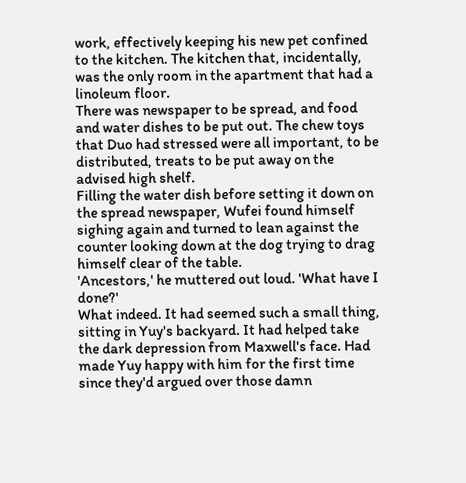work, effectively keeping his new pet confined to the kitchen. The kitchen that, incidentally, was the only room in the apartment that had a linoleum floor.
There was newspaper to be spread, and food and water dishes to be put out. The chew toys that Duo had stressed were all important, to be distributed, treats to be put away on the advised high shelf.
Filling the water dish before setting it down on the spread newspaper, Wufei found himself sighing again and turned to lean against the counter looking down at the dog trying to drag himself clear of the table.
'Ancestors,' he muttered out loud. 'What have I done?'
What indeed. It had seemed such a small thing, sitting in Yuy's backyard. It had helped take the dark depression from Maxwell's face. Had made Yuy happy with him for the first time since they'd argued over those damn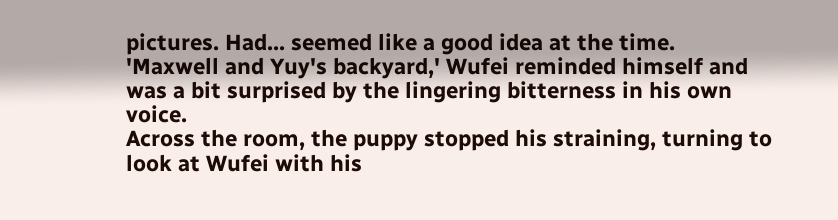pictures. Had... seemed like a good idea at the time.
'Maxwell and Yuy's backyard,' Wufei reminded himself and was a bit surprised by the lingering bitterness in his own voice.
Across the room, the puppy stopped his straining, turning to look at Wufei with his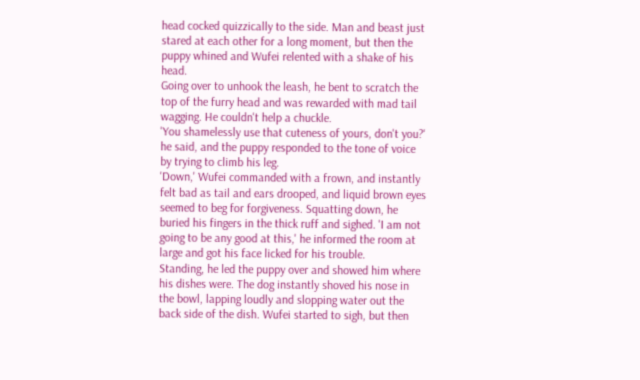head cocked quizzically to the side. Man and beast just stared at each other for a long moment, but then the puppy whined and Wufei relented with a shake of his head.
Going over to unhook the leash, he bent to scratch the top of the furry head and was rewarded with mad tail wagging. He couldn't help a chuckle.
'You shamelessly use that cuteness of yours, don't you?' he said, and the puppy responded to the tone of voice by trying to climb his leg.
'Down,' Wufei commanded with a frown, and instantly felt bad as tail and ears drooped, and liquid brown eyes seemed to beg for forgiveness. Squatting down, he buried his fingers in the thick ruff and sighed. 'I am not going to be any good at this,' he informed the room at large and got his face licked for his trouble.
Standing, he led the puppy over and showed him where his dishes were. The dog instantly shoved his nose in the bowl, lapping loudly and slopping water out the back side of the dish. Wufei started to sigh, but then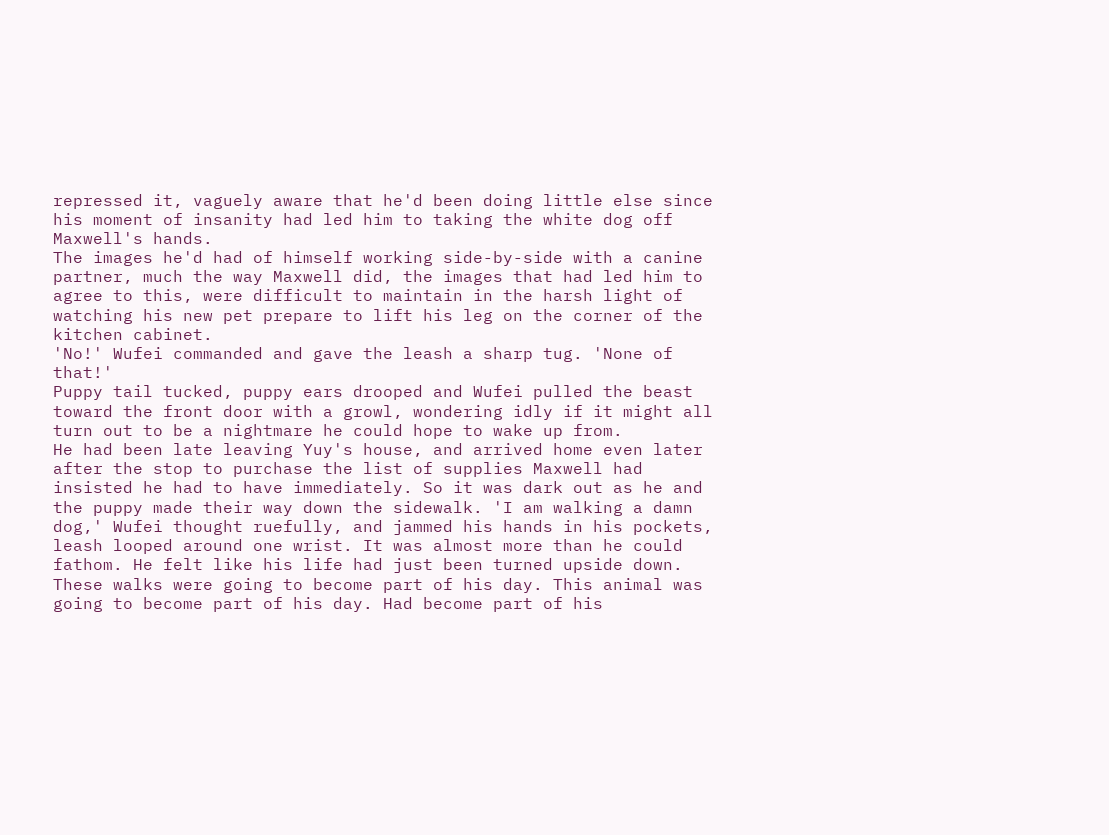repressed it, vaguely aware that he'd been doing little else since his moment of insanity had led him to taking the white dog off Maxwell's hands.
The images he'd had of himself working side-by-side with a canine partner, much the way Maxwell did, the images that had led him to agree to this, were difficult to maintain in the harsh light of watching his new pet prepare to lift his leg on the corner of the kitchen cabinet.
'No!' Wufei commanded and gave the leash a sharp tug. 'None of that!'
Puppy tail tucked, puppy ears drooped and Wufei pulled the beast toward the front door with a growl, wondering idly if it might all turn out to be a nightmare he could hope to wake up from.
He had been late leaving Yuy's house, and arrived home even later after the stop to purchase the list of supplies Maxwell had insisted he had to have immediately. So it was dark out as he and the puppy made their way down the sidewalk. 'I am walking a damn dog,' Wufei thought ruefully, and jammed his hands in his pockets, leash looped around one wrist. It was almost more than he could fathom. He felt like his life had just been turned upside down. These walks were going to become part of his day. This animal was going to become part of his day. Had become part of his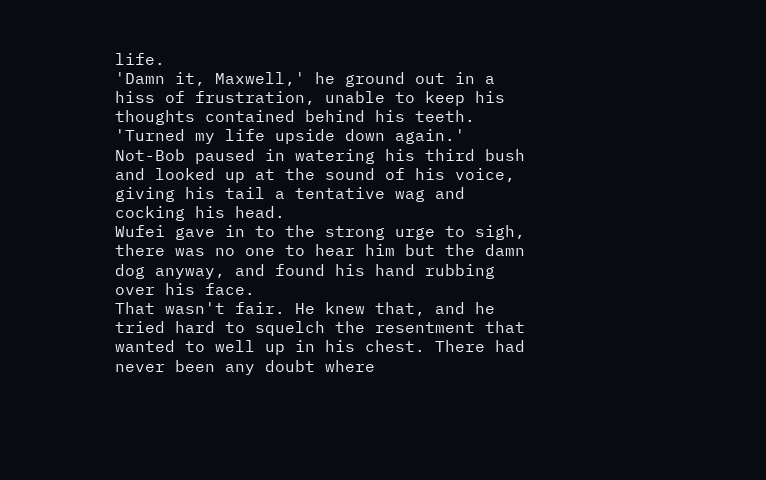life.
'Damn it, Maxwell,' he ground out in a hiss of frustration, unable to keep his thoughts contained behind his teeth. 'Turned my life upside down again.'
Not-Bob paused in watering his third bush and looked up at the sound of his voice, giving his tail a tentative wag and cocking his head.
Wufei gave in to the strong urge to sigh, there was no one to hear him but the damn dog anyway, and found his hand rubbing over his face.
That wasn't fair. He knew that, and he tried hard to squelch the resentment that wanted to well up in his chest. There had never been any doubt where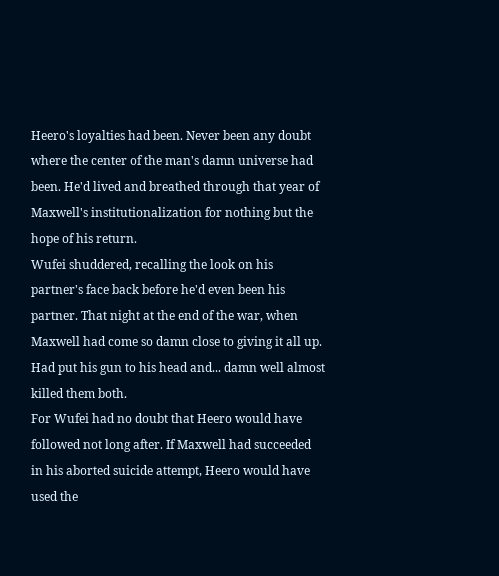Heero's loyalties had been. Never been any doubt where the center of the man's damn universe had been. He'd lived and breathed through that year of Maxwell's institutionalization for nothing but the hope of his return.
Wufei shuddered, recalling the look on his partner's face back before he'd even been his partner. That night at the end of the war, when Maxwell had come so damn close to giving it all up. Had put his gun to his head and... damn well almost killed them both.
For Wufei had no doubt that Heero would have followed not long after. If Maxwell had succeeded in his aborted suicide attempt, Heero would have used the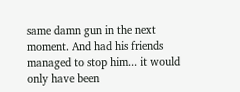same damn gun in the next moment. And had his friends managed to stop him... it would only have been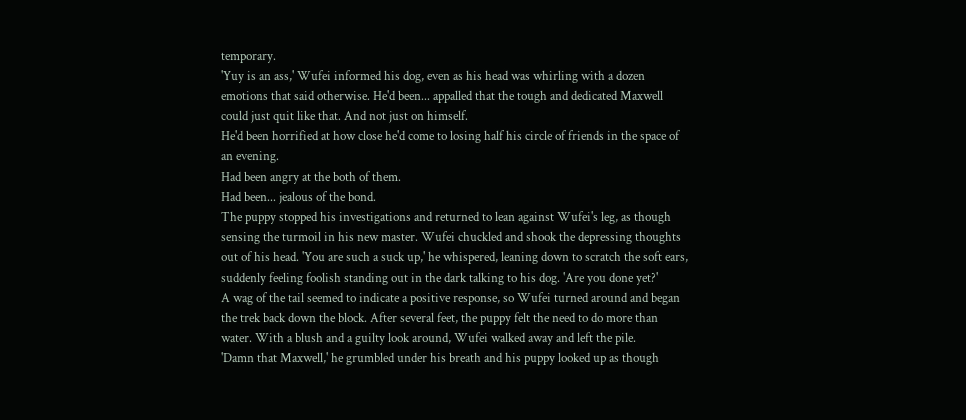temporary.
'Yuy is an ass,' Wufei informed his dog, even as his head was whirling with a dozen emotions that said otherwise. He'd been... appalled that the tough and dedicated Maxwell could just quit like that. And not just on himself.
He'd been horrified at how close he'd come to losing half his circle of friends in the space of an evening.
Had been angry at the both of them.
Had been... jealous of the bond.
The puppy stopped his investigations and returned to lean against Wufei's leg, as though sensing the turmoil in his new master. Wufei chuckled and shook the depressing thoughts out of his head. 'You are such a suck up,' he whispered, leaning down to scratch the soft ears, suddenly feeling foolish standing out in the dark talking to his dog. 'Are you done yet?'
A wag of the tail seemed to indicate a positive response, so Wufei turned around and began the trek back down the block. After several feet, the puppy felt the need to do more than water. With a blush and a guilty look around, Wufei walked away and left the pile.
'Damn that Maxwell,' he grumbled under his breath and his puppy looked up as though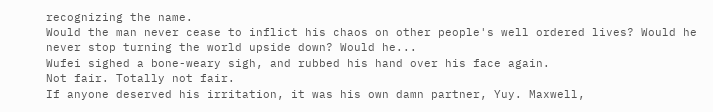recognizing the name.
Would the man never cease to inflict his chaos on other people's well ordered lives? Would he never stop turning the world upside down? Would he...
Wufei sighed a bone-weary sigh, and rubbed his hand over his face again.
Not fair. Totally not fair.
If anyone deserved his irritation, it was his own damn partner, Yuy. Maxwell,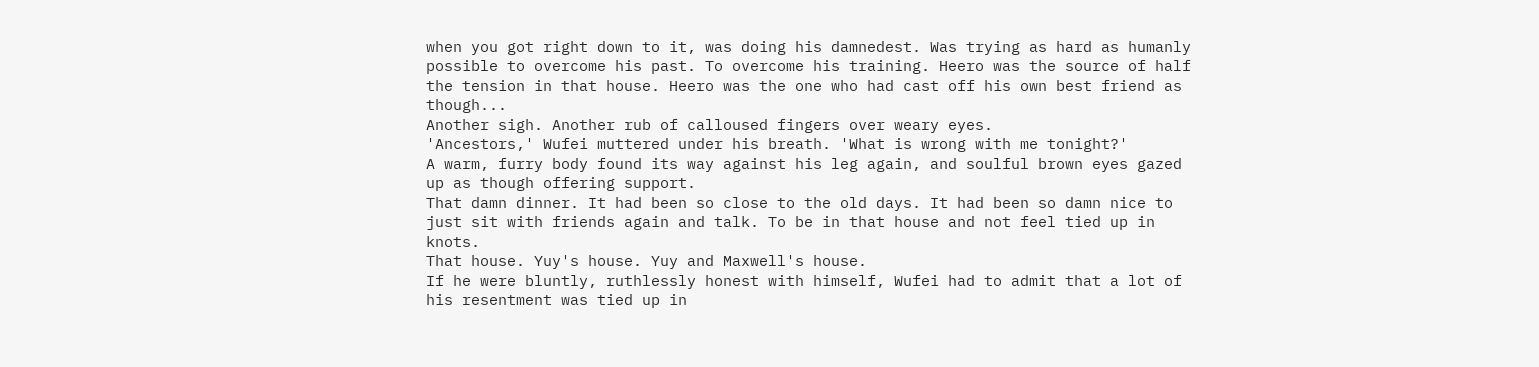when you got right down to it, was doing his damnedest. Was trying as hard as humanly possible to overcome his past. To overcome his training. Heero was the source of half the tension in that house. Heero was the one who had cast off his own best friend as though...
Another sigh. Another rub of calloused fingers over weary eyes.
'Ancestors,' Wufei muttered under his breath. 'What is wrong with me tonight?'
A warm, furry body found its way against his leg again, and soulful brown eyes gazed up as though offering support.
That damn dinner. It had been so close to the old days. It had been so damn nice to just sit with friends again and talk. To be in that house and not feel tied up in knots.
That house. Yuy's house. Yuy and Maxwell's house.
If he were bluntly, ruthlessly honest with himself, Wufei had to admit that a lot of his resentment was tied up in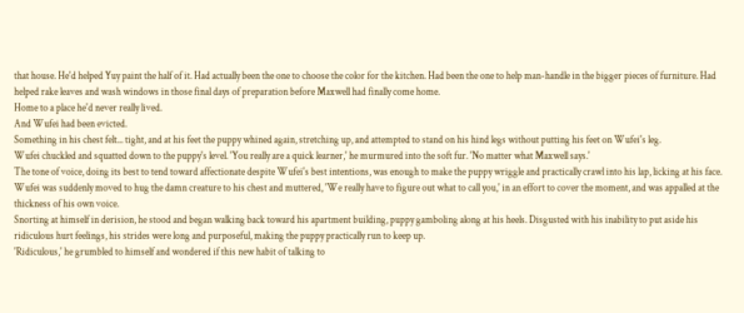that house. He'd helped Yuy paint the half of it. Had actually been the one to choose the color for the kitchen. Had been the one to help man-handle in the bigger pieces of furniture. Had helped rake leaves and wash windows in those final days of preparation before Maxwell had finally come home.
Home to a place he'd never really lived.
And Wufei had been evicted.
Something in his chest felt... tight, and at his feet the puppy whined again, stretching up, and attempted to stand on his hind legs without putting his feet on Wufei's leg.
Wufei chuckled and squatted down to the puppy's level. 'You really are a quick learner,' he murmured into the soft fur. 'No matter what Maxwell says.'
The tone of voice, doing its best to tend toward affectionate despite Wufei's best intentions, was enough to make the puppy wriggle and practically crawl into his lap, licking at his face.
Wufei was suddenly moved to hug the damn creature to his chest and muttered, 'We really have to figure out what to call you,' in an effort to cover the moment, and was appalled at the thickness of his own voice.
Snorting at himself in derision, he stood and began walking back toward his apartment building, puppy gamboling along at his heels. Disgusted with his inability to put aside his ridiculous hurt feelings, his strides were long and purposeful, making the puppy practically run to keep up.
'Ridiculous,' he grumbled to himself and wondered if this new habit of talking to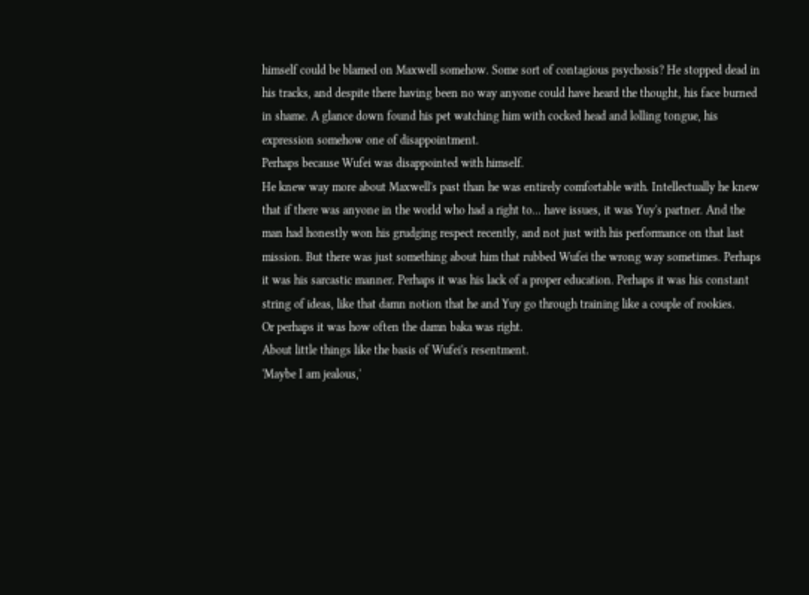himself could be blamed on Maxwell somehow. Some sort of contagious psychosis? He stopped dead in his tracks, and despite there having been no way anyone could have heard the thought, his face burned in shame. A glance down found his pet watching him with cocked head and lolling tongue, his expression somehow one of disappointment.
Perhaps because Wufei was disappointed with himself.
He knew way more about Maxwell's past than he was entirely comfortable with. Intellectually he knew that if there was anyone in the world who had a right to... have issues, it was Yuy's partner. And the man had honestly won his grudging respect recently, and not just with his performance on that last mission. But there was just something about him that rubbed Wufei the wrong way sometimes. Perhaps it was his sarcastic manner. Perhaps it was his lack of a proper education. Perhaps it was his constant string of ideas, like that damn notion that he and Yuy go through training like a couple of rookies.
Or perhaps it was how often the damn baka was right.
About little things like the basis of Wufei's resentment.
'Maybe I am jealous,'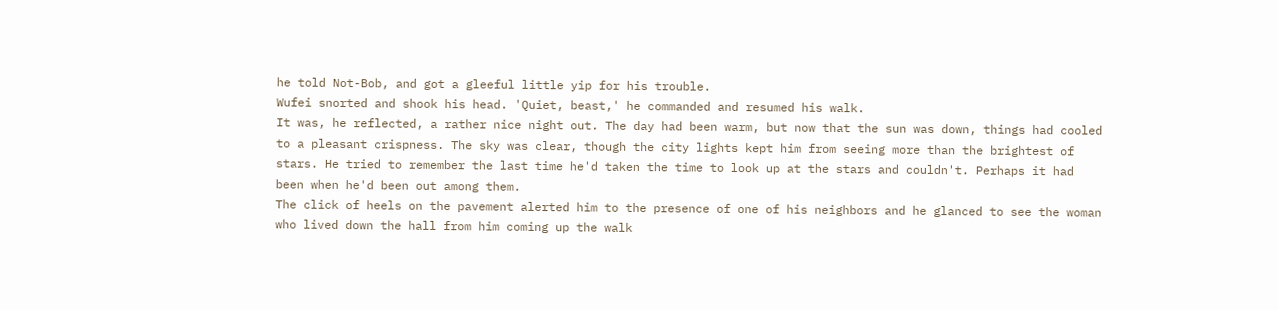he told Not-Bob, and got a gleeful little yip for his trouble.
Wufei snorted and shook his head. 'Quiet, beast,' he commanded and resumed his walk.
It was, he reflected, a rather nice night out. The day had been warm, but now that the sun was down, things had cooled to a pleasant crispness. The sky was clear, though the city lights kept him from seeing more than the brightest of stars. He tried to remember the last time he'd taken the time to look up at the stars and couldn't. Perhaps it had been when he'd been out among them.
The click of heels on the pavement alerted him to the presence of one of his neighbors and he glanced to see the woman who lived down the hall from him coming up the walk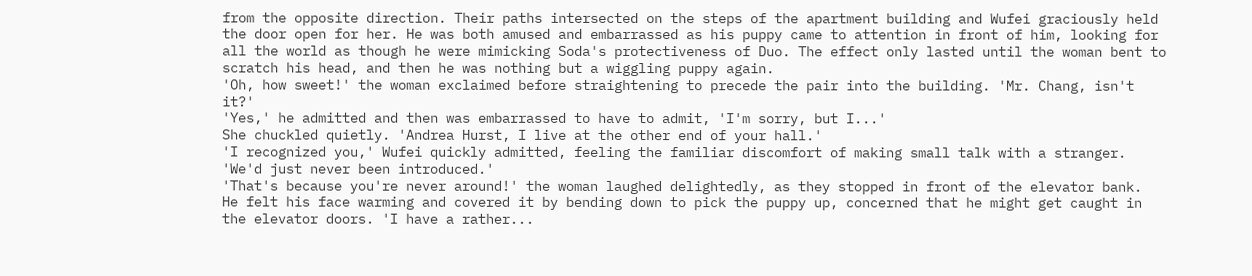from the opposite direction. Their paths intersected on the steps of the apartment building and Wufei graciously held the door open for her. He was both amused and embarrassed as his puppy came to attention in front of him, looking for all the world as though he were mimicking Soda's protectiveness of Duo. The effect only lasted until the woman bent to scratch his head, and then he was nothing but a wiggling puppy again.
'Oh, how sweet!' the woman exclaimed before straightening to precede the pair into the building. 'Mr. Chang, isn't it?'
'Yes,' he admitted and then was embarrassed to have to admit, 'I'm sorry, but I...'
She chuckled quietly. 'Andrea Hurst, I live at the other end of your hall.'
'I recognized you,' Wufei quickly admitted, feeling the familiar discomfort of making small talk with a stranger. 'We'd just never been introduced.'
'That's because you're never around!' the woman laughed delightedly, as they stopped in front of the elevator bank.
He felt his face warming and covered it by bending down to pick the puppy up, concerned that he might get caught in the elevator doors. 'I have a rather...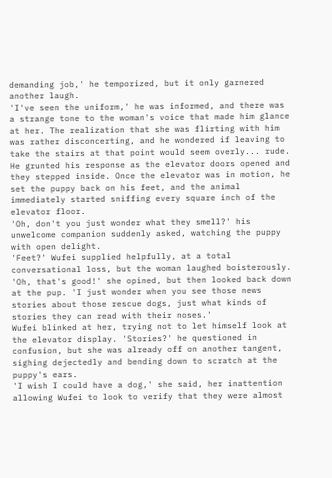demanding job,' he temporized, but it only garnered another laugh.
'I've seen the uniform,' he was informed, and there was a strange tone to the woman's voice that made him glance at her. The realization that she was flirting with him was rather disconcerting, and he wondered if leaving to take the stairs at that point would seem overly... rude. He grunted his response as the elevator doors opened and they stepped inside. Once the elevator was in motion, he set the puppy back on his feet, and the animal immediately started sniffing every square inch of the elevator floor.
'Oh, don't you just wonder what they smell?' his unwelcome companion suddenly asked, watching the puppy with open delight.
'Feet?' Wufei supplied helpfully, at a total conversational loss, but the woman laughed boisterously.
'Oh, that's good!' she opined, but then looked back down at the pup. 'I just wonder when you see those news stories about those rescue dogs, just what kinds of stories they can read with their noses.'
Wufei blinked at her, trying not to let himself look at the elevator display. 'Stories?' he questioned in confusion, but she was already off on another tangent, sighing dejectedly and bending down to scratch at the puppy's ears.
'I wish I could have a dog,' she said, her inattention allowing Wufei to look to verify that they were almost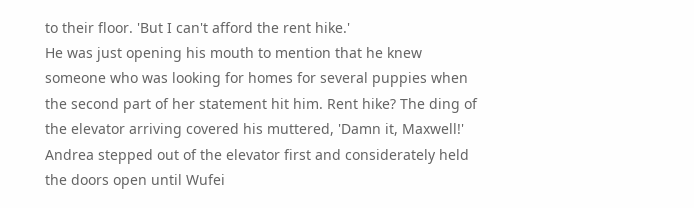to their floor. 'But I can't afford the rent hike.'
He was just opening his mouth to mention that he knew someone who was looking for homes for several puppies when the second part of her statement hit him. Rent hike? The ding of the elevator arriving covered his muttered, 'Damn it, Maxwell!'
Andrea stepped out of the elevator first and considerately held the doors open until Wufei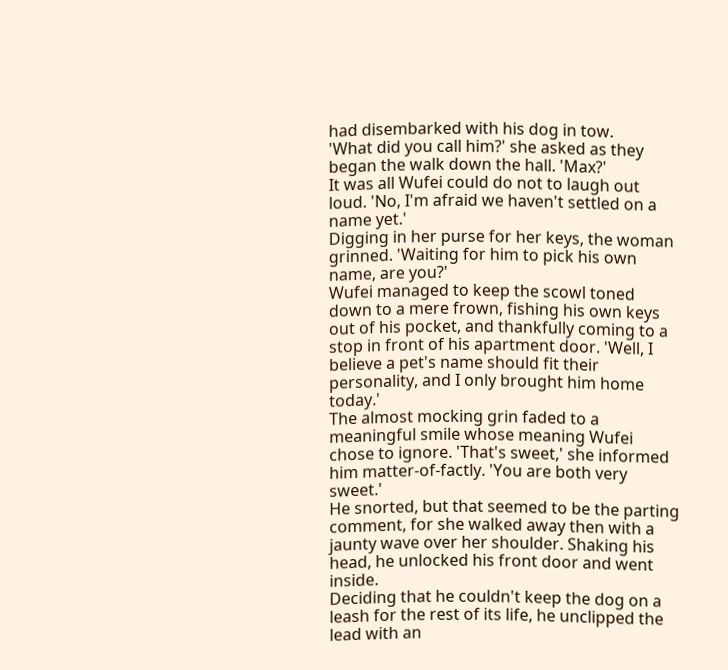had disembarked with his dog in tow.
'What did you call him?' she asked as they began the walk down the hall. 'Max?'
It was all Wufei could do not to laugh out loud. 'No, I'm afraid we haven't settled on a name yet.'
Digging in her purse for her keys, the woman grinned. 'Waiting for him to pick his own name, are you?'
Wufei managed to keep the scowl toned down to a mere frown, fishing his own keys out of his pocket, and thankfully coming to a stop in front of his apartment door. 'Well, I believe a pet's name should fit their personality, and I only brought him home today.'
The almost mocking grin faded to a meaningful smile whose meaning Wufei chose to ignore. 'That's sweet,' she informed him matter-of-factly. 'You are both very sweet.'
He snorted, but that seemed to be the parting comment, for she walked away then with a jaunty wave over her shoulder. Shaking his head, he unlocked his front door and went inside.
Deciding that he couldn't keep the dog on a leash for the rest of its life, he unclipped the lead with an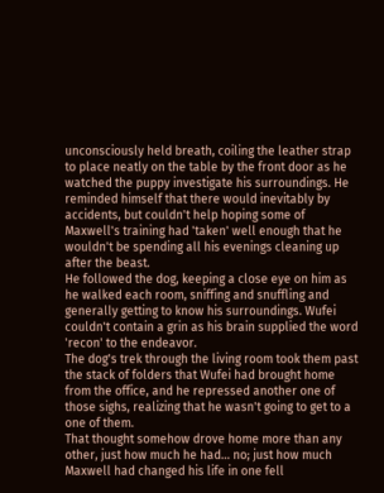unconsciously held breath, coiling the leather strap to place neatly on the table by the front door as he watched the puppy investigate his surroundings. He reminded himself that there would inevitably by accidents, but couldn't help hoping some of Maxwell's training had 'taken' well enough that he wouldn't be spending all his evenings cleaning up after the beast.
He followed the dog, keeping a close eye on him as he walked each room, sniffing and snuffling and generally getting to know his surroundings. Wufei couldn't contain a grin as his brain supplied the word 'recon' to the endeavor.
The dog's trek through the living room took them past the stack of folders that Wufei had brought home from the office, and he repressed another one of those sighs, realizing that he wasn't going to get to a one of them.
That thought somehow drove home more than any other, just how much he had... no; just how much Maxwell had changed his life in one fell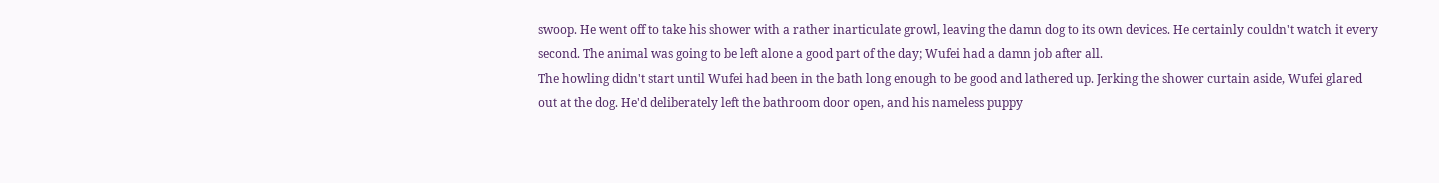swoop. He went off to take his shower with a rather inarticulate growl, leaving the damn dog to its own devices. He certainly couldn't watch it every second. The animal was going to be left alone a good part of the day; Wufei had a damn job after all.
The howling didn't start until Wufei had been in the bath long enough to be good and lathered up. Jerking the shower curtain aside, Wufei glared out at the dog. He'd deliberately left the bathroom door open, and his nameless puppy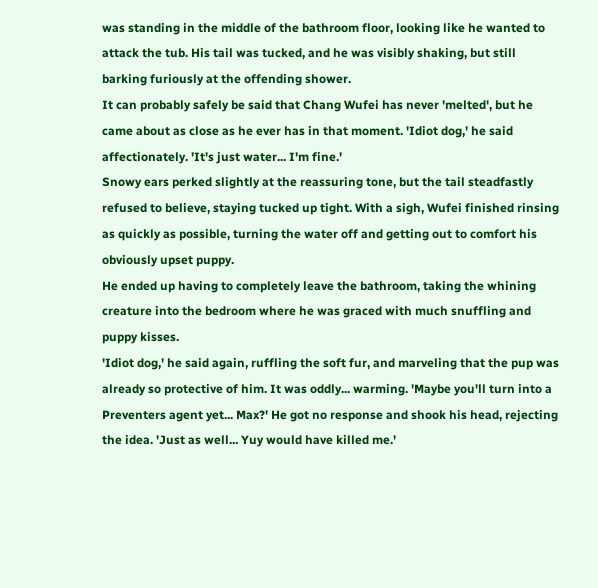was standing in the middle of the bathroom floor, looking like he wanted to attack the tub. His tail was tucked, and he was visibly shaking, but still barking furiously at the offending shower.
It can probably safely be said that Chang Wufei has never 'melted', but he came about as close as he ever has in that moment. 'Idiot dog,' he said affectionately. 'It's just water... I'm fine.'
Snowy ears perked slightly at the reassuring tone, but the tail steadfastly refused to believe, staying tucked up tight. With a sigh, Wufei finished rinsing as quickly as possible, turning the water off and getting out to comfort his obviously upset puppy.
He ended up having to completely leave the bathroom, taking the whining creature into the bedroom where he was graced with much snuffling and puppy kisses.
'Idiot dog,' he said again, ruffling the soft fur, and marveling that the pup was already so protective of him. It was oddly... warming. 'Maybe you'll turn into a Preventers agent yet... Max?' He got no response and shook his head, rejecting the idea. 'Just as well... Yuy would have killed me.'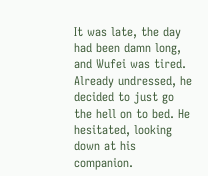It was late, the day had been damn long, and Wufei was tired. Already undressed, he decided to just go the hell on to bed. He hesitated, looking down at his companion.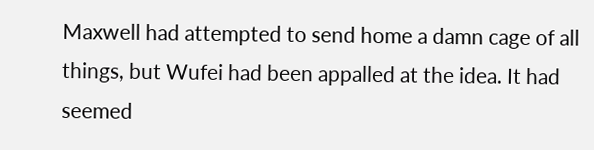Maxwell had attempted to send home a damn cage of all things, but Wufei had been appalled at the idea. It had seemed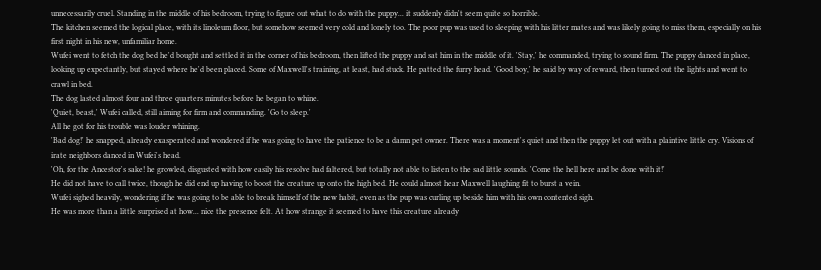unnecessarily cruel. Standing in the middle of his bedroom, trying to figure out what to do with the puppy... it suddenly didn't seem quite so horrible.
The kitchen seemed the logical place, with its linoleum floor, but somehow seemed very cold and lonely too. The poor pup was used to sleeping with his litter mates and was likely going to miss them, especially on his first night in his new, unfamiliar home.
Wufei went to fetch the dog bed he'd bought and settled it in the corner of his bedroom, then lifted the puppy and sat him in the middle of it. 'Stay,' he commanded, trying to sound firm. The puppy danced in place, looking up expectantly, but stayed where he'd been placed. Some of Maxwell's training, at least, had stuck. He patted the furry head. 'Good boy,' he said by way of reward, then turned out the lights and went to crawl in bed.
The dog lasted almost four and three quarters minutes before he began to whine.
'Quiet, beast,' Wufei called, still aiming for firm and commanding. 'Go to sleep.'
All he got for his trouble was louder whining.
'Bad dog!' he snapped, already exasperated and wondered if he was going to have the patience to be a damn pet owner. There was a moment's quiet and then the puppy let out with a plaintive little cry. Visions of irate neighbors danced in Wufei's head.
'Oh, for the Ancestor's sake! he growled, disgusted with how easily his resolve had faltered, but totally not able to listen to the sad little sounds. 'Come the hell here and be done with it!'
He did not have to call twice, though he did end up having to boost the creature up onto the high bed. He could almost hear Maxwell laughing fit to burst a vein.
Wufei sighed heavily, wondering if he was going to be able to break himself of the new habit, even as the pup was curling up beside him with his own contented sigh.
He was more than a little surprised at how... nice the presence felt. At how strange it seemed to have this creature already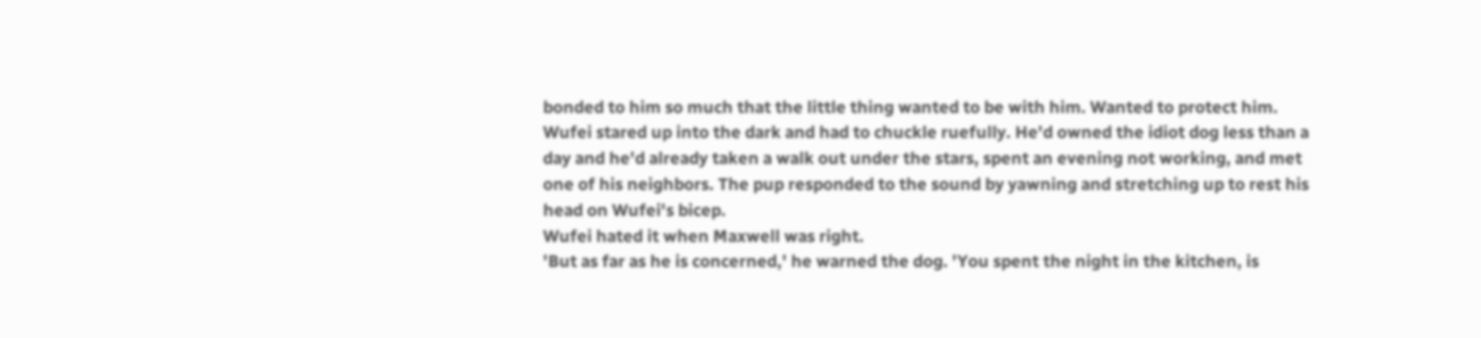bonded to him so much that the little thing wanted to be with him. Wanted to protect him.
Wufei stared up into the dark and had to chuckle ruefully. He'd owned the idiot dog less than a day and he'd already taken a walk out under the stars, spent an evening not working, and met one of his neighbors. The pup responded to the sound by yawning and stretching up to rest his head on Wufei's bicep.
Wufei hated it when Maxwell was right.
'But as far as he is concerned,' he warned the dog. 'You spent the night in the kitchen, is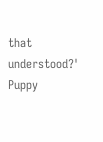that understood?'
Puppy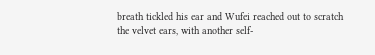breath tickled his ear and Wufei reached out to scratch the velvet ears, with another self-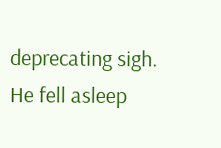deprecating sigh. He fell asleep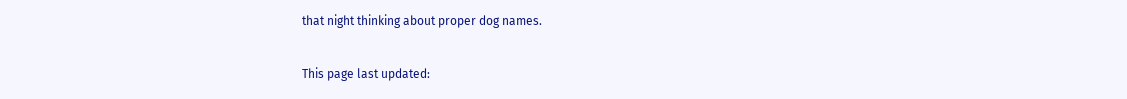that night thinking about proper dog names.

This page last updated: